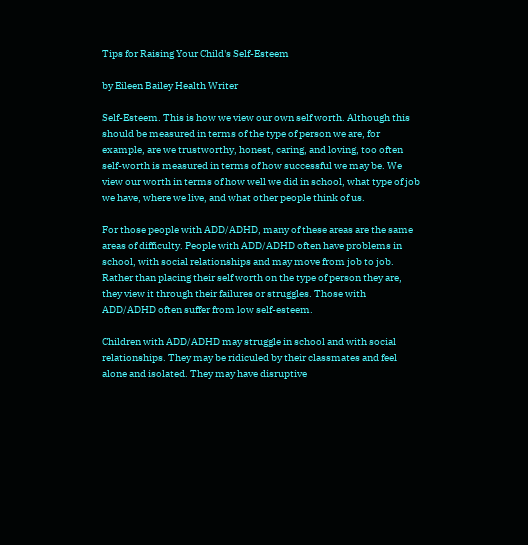Tips for Raising Your Child's Self-Esteem

by Eileen Bailey Health Writer

Self-Esteem. This is how we view our own self worth. Although this should be measured in terms of the type of person we are, for example, are we trustworthy, honest, caring, and loving, too often self-worth is measured in terms of how successful we may be. We view our worth in terms of how well we did in school, what type of job we have, where we live, and what other people think of us.

For those people with ADD/ADHD, many of these areas are the same areas of difficulty. People with ADD/ADHD often have problems in school, with social relationships and may move from job to job. Rather than placing their self worth on the type of person they are, they view it through their failures or struggles. Those with ADD/ADHD often suffer from low self-esteem.

Children with ADD/ADHD may struggle in school and with social relationships. They may be ridiculed by their classmates and feel alone and isolated. They may have disruptive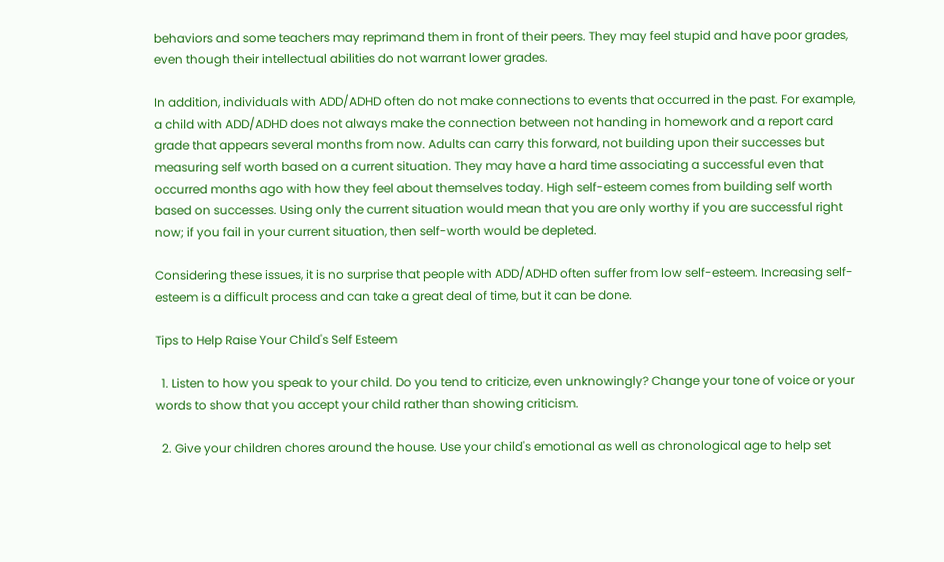behaviors and some teachers may reprimand them in front of their peers. They may feel stupid and have poor grades, even though their intellectual abilities do not warrant lower grades.

In addition, individuals with ADD/ADHD often do not make connections to events that occurred in the past. For example, a child with ADD/ADHD does not always make the connection between not handing in homework and a report card grade that appears several months from now. Adults can carry this forward, not building upon their successes but measuring self worth based on a current situation. They may have a hard time associating a successful even that occurred months ago with how they feel about themselves today. High self-esteem comes from building self worth based on successes. Using only the current situation would mean that you are only worthy if you are successful right now; if you fail in your current situation, then self-worth would be depleted.

Considering these issues, it is no surprise that people with ADD/ADHD often suffer from low self-esteem. Increasing self-esteem is a difficult process and can take a great deal of time, but it can be done.

Tips to Help Raise Your Child's Self Esteem

  1. Listen to how you speak to your child. Do you tend to criticize, even unknowingly? Change your tone of voice or your words to show that you accept your child rather than showing criticism.

  2. Give your children chores around the house. Use your child's emotional as well as chronological age to help set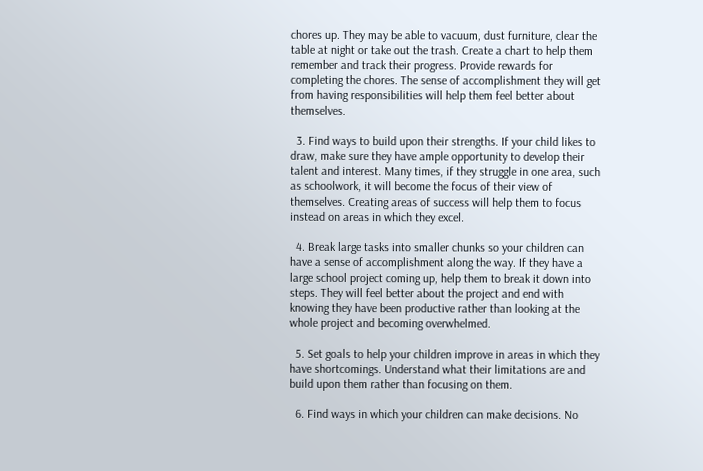chores up. They may be able to vacuum, dust furniture, clear the table at night or take out the trash. Create a chart to help them remember and track their progress. Provide rewards for completing the chores. The sense of accomplishment they will get from having responsibilities will help them feel better about themselves.

  3. Find ways to build upon their strengths. If your child likes to draw, make sure they have ample opportunity to develop their talent and interest. Many times, if they struggle in one area, such as schoolwork, it will become the focus of their view of themselves. Creating areas of success will help them to focus instead on areas in which they excel.

  4. Break large tasks into smaller chunks so your children can have a sense of accomplishment along the way. If they have a large school project coming up, help them to break it down into steps. They will feel better about the project and end with knowing they have been productive rather than looking at the whole project and becoming overwhelmed.

  5. Set goals to help your children improve in areas in which they have shortcomings. Understand what their limitations are and build upon them rather than focusing on them.

  6. Find ways in which your children can make decisions. No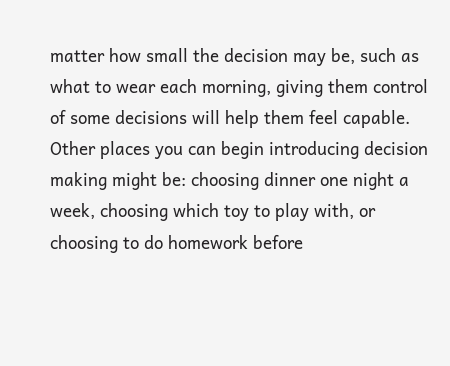matter how small the decision may be, such as what to wear each morning, giving them control of some decisions will help them feel capable. Other places you can begin introducing decision making might be: choosing dinner one night a week, choosing which toy to play with, or choosing to do homework before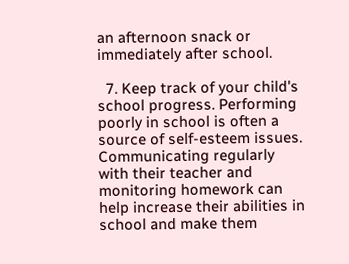an afternoon snack or immediately after school.

  7. Keep track of your child's school progress. Performing poorly in school is often a source of self-esteem issues. Communicating regularly with their teacher and monitoring homework can help increase their abilities in school and make them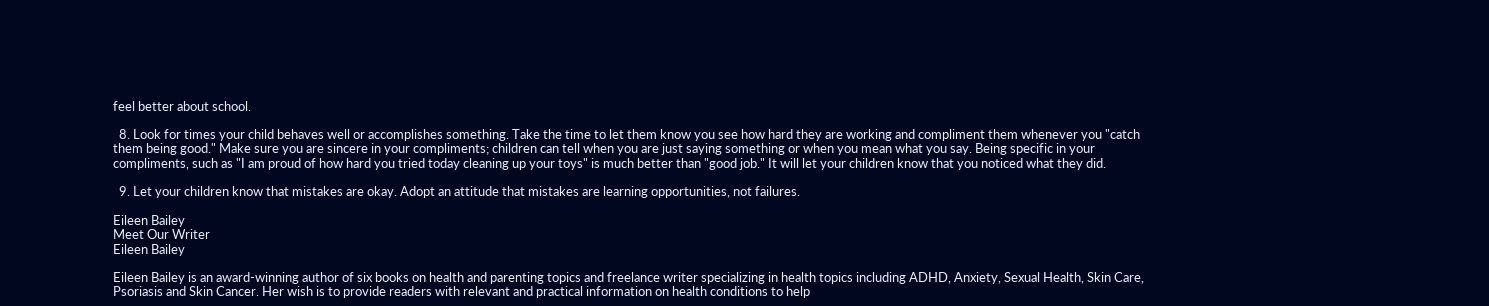feel better about school.

  8. Look for times your child behaves well or accomplishes something. Take the time to let them know you see how hard they are working and compliment them whenever you "catch them being good." Make sure you are sincere in your compliments; children can tell when you are just saying something or when you mean what you say. Being specific in your compliments, such as "I am proud of how hard you tried today cleaning up your toys" is much better than "good job." It will let your children know that you noticed what they did.

  9. Let your children know that mistakes are okay. Adopt an attitude that mistakes are learning opportunities, not failures.

Eileen Bailey
Meet Our Writer
Eileen Bailey

Eileen Bailey is an award-winning author of six books on health and parenting topics and freelance writer specializing in health topics including ADHD, Anxiety, Sexual Health, Skin Care, Psoriasis and Skin Cancer. Her wish is to provide readers with relevant and practical information on health conditions to help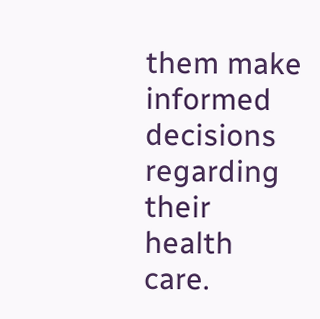them make informed decisions regarding their health care.